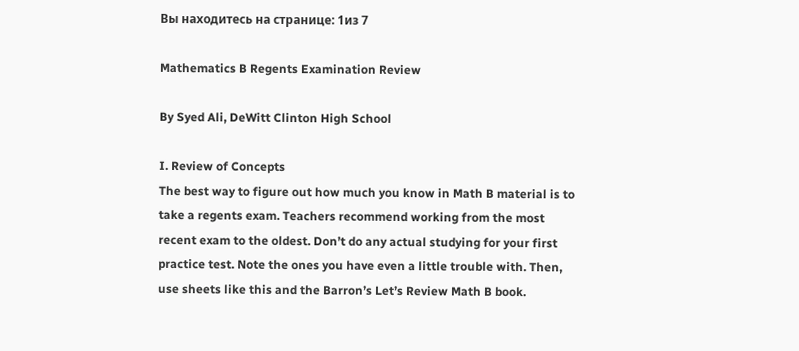Вы находитесь на странице: 1из 7

Mathematics B Regents Examination Review

By Syed Ali, DeWitt Clinton High School

I. Review of Concepts
The best way to figure out how much you know in Math B material is to
take a regents exam. Teachers recommend working from the most
recent exam to the oldest. Don’t do any actual studying for your first
practice test. Note the ones you have even a little trouble with. Then,
use sheets like this and the Barron’s Let’s Review Math B book.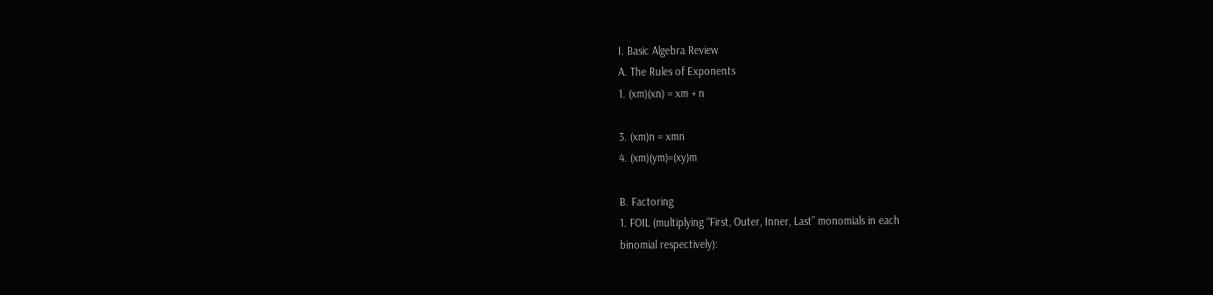I. Basic Algebra Review
A. The Rules of Exponents
1. (xm)(xn) = xm + n

3. (xm)n = xmn
4. (xm)(ym)=(xy)m

B. Factoring
1. FOIL (multiplying “First, Outer, Inner, Last” monomials in each
binomial respectively):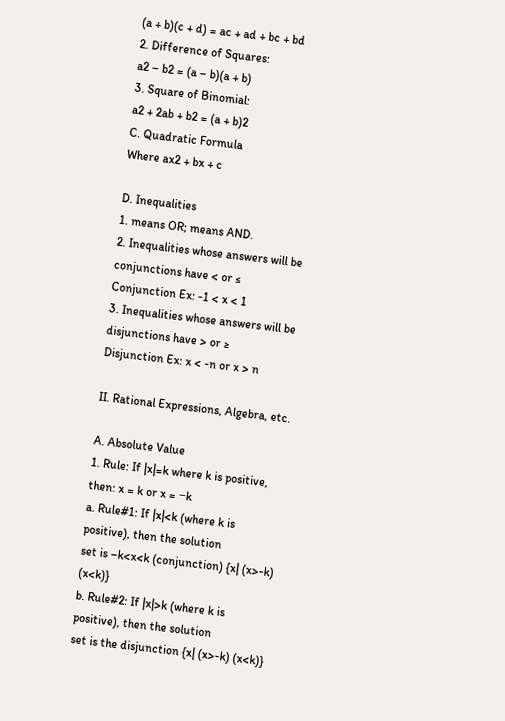(a + b)(c + d) = ac + ad + bc + bd
2. Difference of Squares:
a2 – b2 = (a – b)(a + b)
3. Square of Binomial:
a2 + 2ab + b2 = (a + b)2
C. Quadratic Formula
Where ax2 + bx + c

D. Inequalities
1. means OR; means AND.
2. Inequalities whose answers will be conjunctions have < or ≤
Conjunction Ex: -1 < x < 1
3. Inequalities whose answers will be disjunctions have > or ≥
Disjunction Ex: x < -n or x > n

II. Rational Expressions, Algebra, etc.

A. Absolute Value
1. Rule: If |x|=k where k is positive, then: x = k or x = −k
a. Rule#1: If |x|<k (where k is positive), then the solution
set is –k<x<k (conjunction) {x| (x>-k) (x<k)}
b. Rule#2: If |x|>k (where k is positive), then the solution
set is the disjunction {x| (x>-k) (x<k)}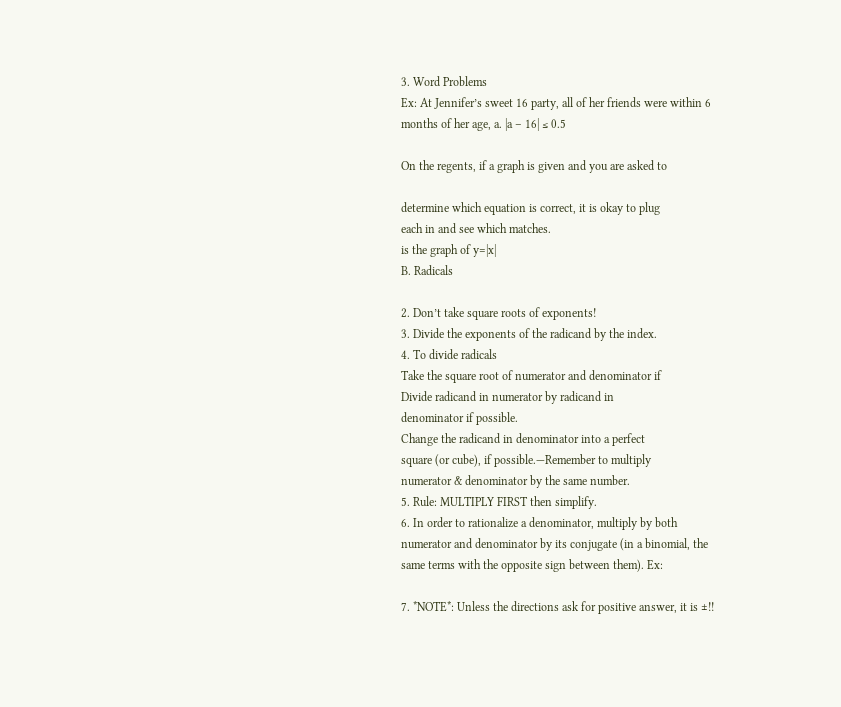3. Word Problems
Ex: At Jennifer’s sweet 16 party, all of her friends were within 6
months of her age, a. |a – 16| ≤ 0.5

On the regents, if a graph is given and you are asked to

determine which equation is correct, it is okay to plug
each in and see which matches.
is the graph of y=|x|
B. Radicals

2. Don’t take square roots of exponents!
3. Divide the exponents of the radicand by the index.
4. To divide radicals
Take the square root of numerator and denominator if
Divide radicand in numerator by radicand in
denominator if possible.
Change the radicand in denominator into a perfect
square (or cube), if possible.—Remember to multiply
numerator & denominator by the same number.
5. Rule: MULTIPLY FIRST then simplify.
6. In order to rationalize a denominator, multiply by both
numerator and denominator by its conjugate (in a binomial, the
same terms with the opposite sign between them). Ex:

7. *NOTE*: Unless the directions ask for positive answer, it is ±!!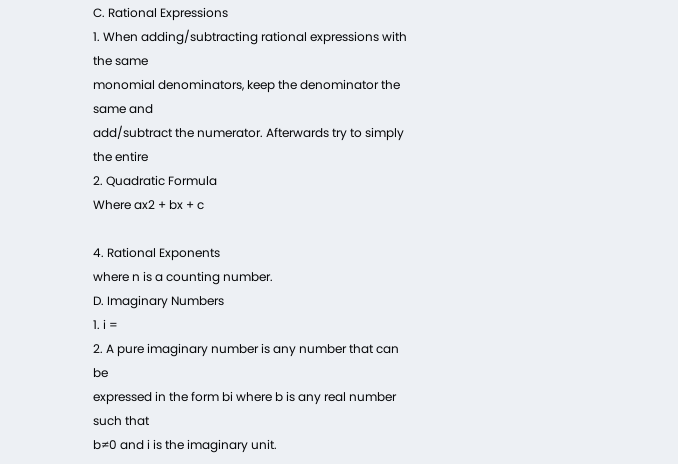C. Rational Expressions
1. When adding/subtracting rational expressions with the same
monomial denominators, keep the denominator the same and
add/subtract the numerator. Afterwards try to simply the entire
2. Quadratic Formula
Where ax2 + bx + c

4. Rational Exponents
where n is a counting number.
D. Imaginary Numbers
1. i =
2. A pure imaginary number is any number that can be
expressed in the form bi where b is any real number such that
b≠0 and i is the imaginary unit.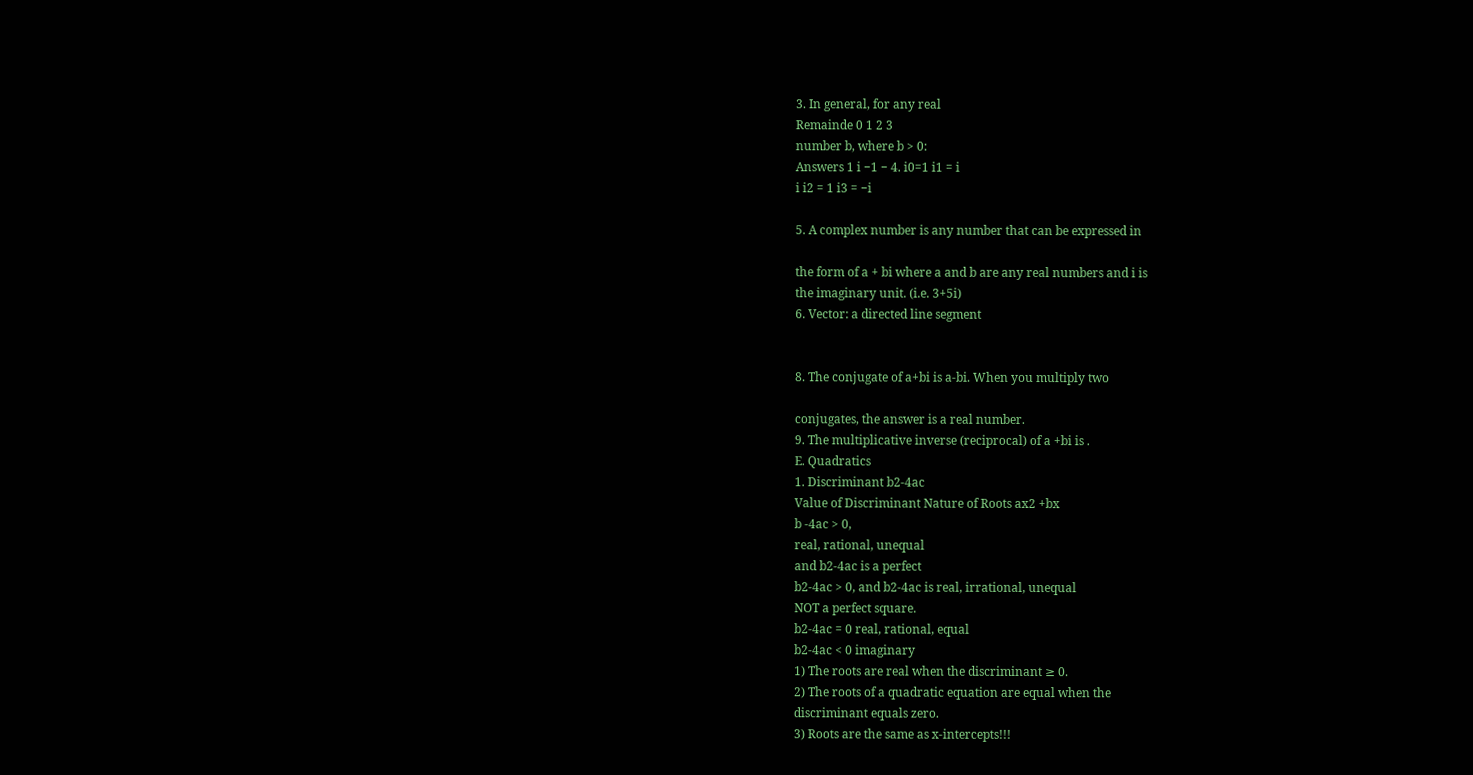3. In general, for any real
Remainde 0 1 2 3
number b, where b > 0:
Answers 1 i −1 − 4. i0=1 i1 = i
i i2 = 1 i3 = −i

5. A complex number is any number that can be expressed in

the form of a + bi where a and b are any real numbers and i is
the imaginary unit. (i.e. 3+5i)
6. Vector: a directed line segment


8. The conjugate of a+bi is a-bi. When you multiply two

conjugates, the answer is a real number.
9. The multiplicative inverse (reciprocal) of a +bi is .
E. Quadratics
1. Discriminant b2-4ac
Value of Discriminant Nature of Roots ax2 +bx
b -4ac > 0,
real, rational, unequal
and b2-4ac is a perfect
b2-4ac > 0, and b2-4ac is real, irrational, unequal
NOT a perfect square.
b2-4ac = 0 real, rational, equal
b2-4ac < 0 imaginary
1) The roots are real when the discriminant ≥ 0.
2) The roots of a quadratic equation are equal when the
discriminant equals zero.
3) Roots are the same as x-intercepts!!!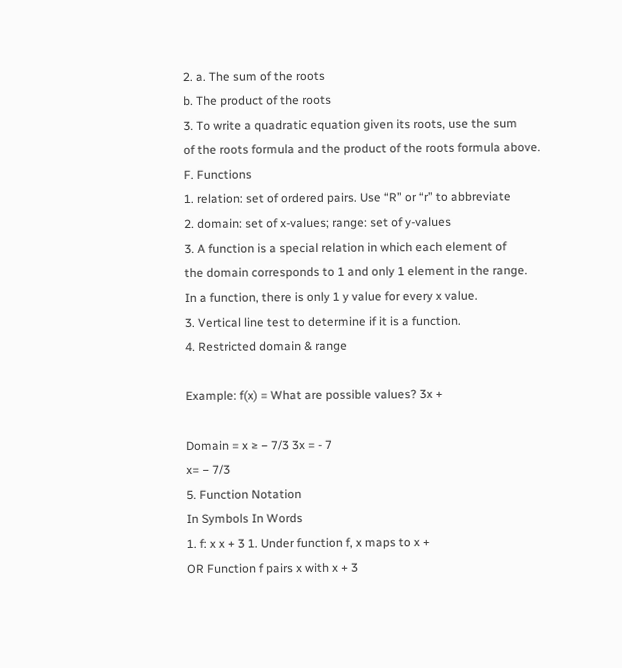2. a. The sum of the roots
b. The product of the roots
3. To write a quadratic equation given its roots, use the sum
of the roots formula and the product of the roots formula above.
F. Functions
1. relation: set of ordered pairs. Use “R” or “r” to abbreviate
2. domain: set of x-values; range: set of y-values
3. A function is a special relation in which each element of
the domain corresponds to 1 and only 1 element in the range.
In a function, there is only 1 y value for every x value.
3. Vertical line test to determine if it is a function.
4. Restricted domain & range

Example: f(x) = What are possible values? 3x +

Domain = x ≥ − 7/3 3x = - 7
x= − 7/3
5. Function Notation
In Symbols In Words
1. f: x x + 3 1. Under function f, x maps to x +
OR Function f pairs x with x + 3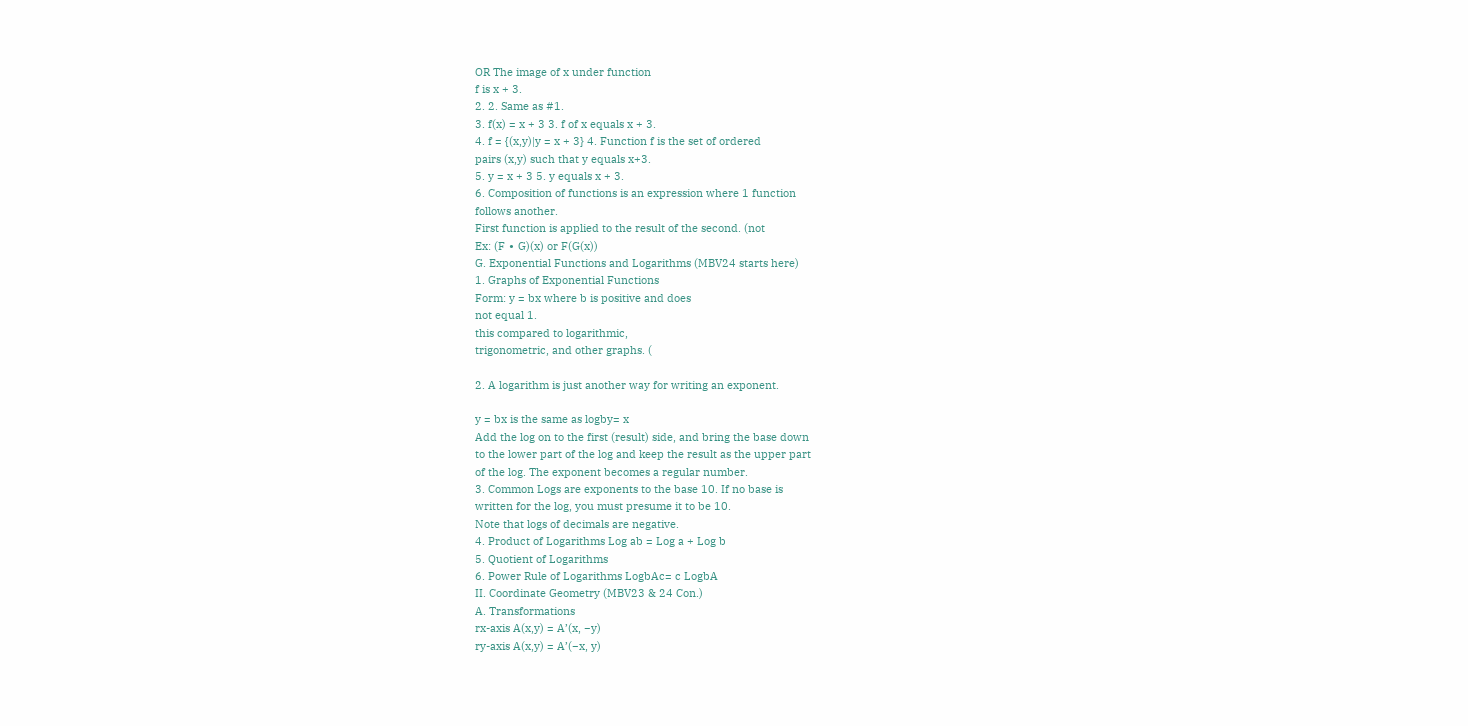OR The image of x under function
f is x + 3.
2. 2. Same as #1.
3. f(x) = x + 3 3. f of x equals x + 3.
4. f = {(x,y)|y = x + 3} 4. Function f is the set of ordered
pairs (x,y) such that y equals x+3.
5. y = x + 3 5. y equals x + 3.
6. Composition of functions is an expression where 1 function
follows another.
First function is applied to the result of the second. (not
Ex: (F ∙ G)(x) or F(G(x))
G. Exponential Functions and Logarithms (MBV24 starts here)
1. Graphs of Exponential Functions
Form: y = bx where b is positive and does
not equal 1.
this compared to logarithmic,
trigonometric, and other graphs. (

2. A logarithm is just another way for writing an exponent.

y = bx is the same as logby= x
Add the log on to the first (result) side, and bring the base down
to the lower part of the log and keep the result as the upper part
of the log. The exponent becomes a regular number.
3. Common Logs are exponents to the base 10. If no base is
written for the log, you must presume it to be 10.
Note that logs of decimals are negative.
4. Product of Logarithms Log ab = Log a + Log b
5. Quotient of Logarithms
6. Power Rule of Logarithms LogbAc= c LogbA
II. Coordinate Geometry (MBV23 & 24 Con.)
A. Transformations
rx-axis A(x,y) = A’(x, −y)
ry-axis A(x,y) = A’(−x, y)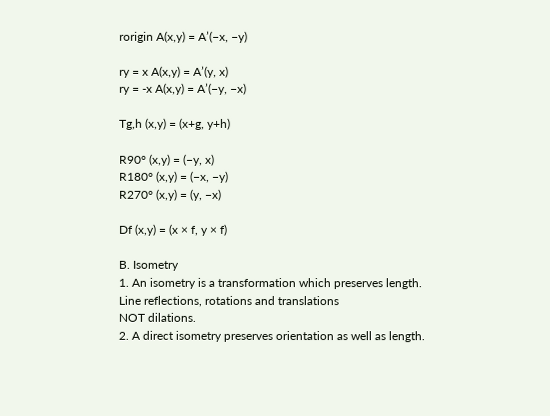rorigin A(x,y) = A’(−x, −y)

ry = x A(x,y) = A’(y, x)
ry = -x A(x,y) = A’(−y, −x)

Tg,h (x,y) = (x+g, y+h)

R90° (x,y) = (−y, x)
R180° (x,y) = (−x, −y)
R270° (x,y) = (y, −x)

Df (x,y) = (x × f, y × f)

B. Isometry
1. An isometry is a transformation which preserves length.
Line reflections, rotations and translations
NOT dilations.
2. A direct isometry preserves orientation as well as length.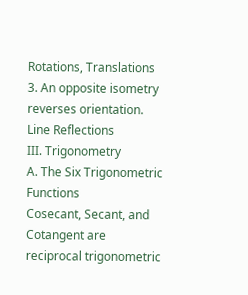Rotations, Translations
3. An opposite isometry reverses orientation.
Line Reflections
III. Trigonometry
A. The Six Trigonometric Functions
Cosecant, Secant, and Cotangent are
reciprocal trigonometric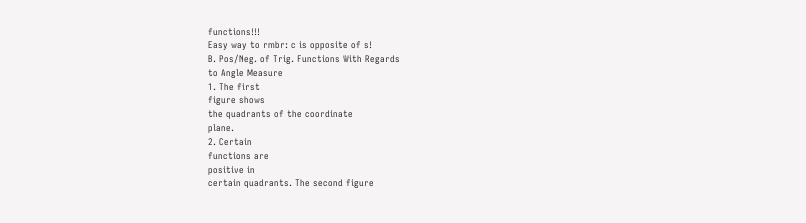functions!!!
Easy way to rmbr: c is opposite of s!
B. Pos/Neg. of Trig. Functions With Regards
to Angle Measure
1. The first
figure shows
the quadrants of the coordinate
plane.
2. Certain
functions are
positive in
certain quadrants. The second figure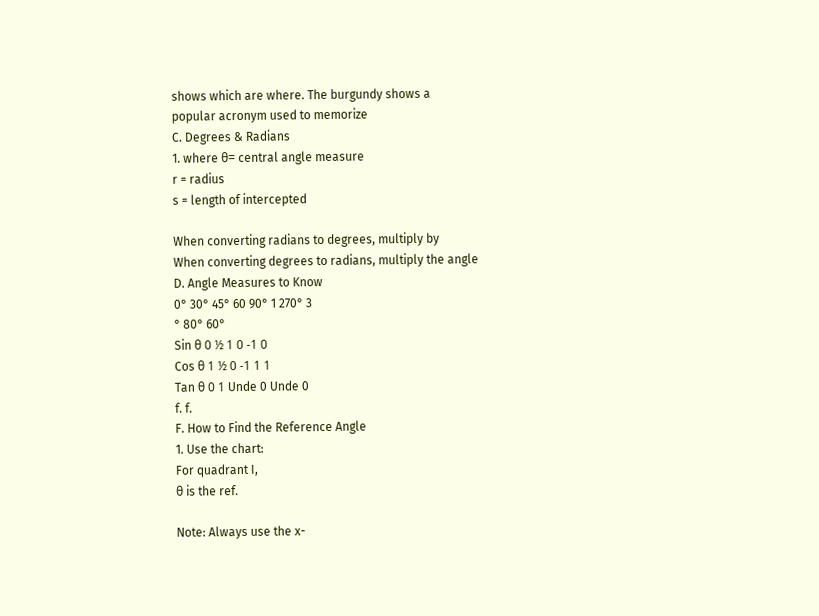shows which are where. The burgundy shows a
popular acronym used to memorize
C. Degrees & Radians
1. where θ= central angle measure
r = radius
s = length of intercepted

When converting radians to degrees, multiply by
When converting degrees to radians, multiply the angle
D. Angle Measures to Know
0° 30° 45° 60 90° 1 270° 3
° 80° 60°
Sin θ 0 ½ 1 0 -1 0
Cos θ 1 ½ 0 -1 1 1
Tan θ 0 1 Unde 0 Unde 0
f. f.
F. How to Find the Reference Angle
1. Use the chart:
For quadrant I,
θ is the ref.

Note: Always use the x-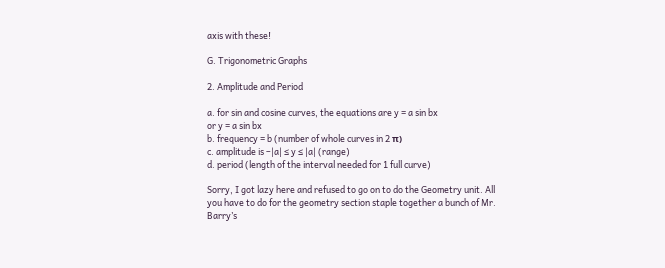axis with these!

G. Trigonometric Graphs

2. Amplitude and Period

a. for sin and cosine curves, the equations are y = a sin bx
or y = a sin bx
b. frequency = b (number of whole curves in 2 π)
c. amplitude is –|a| ≤ y ≤ |a| (range)
d. period (length of the interval needed for 1 full curve)

Sorry, I got lazy here and refused to go on to do the Geometry unit. All
you have to do for the geometry section staple together a bunch of Mr.
Barry’s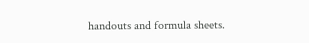handouts and formula sheets.